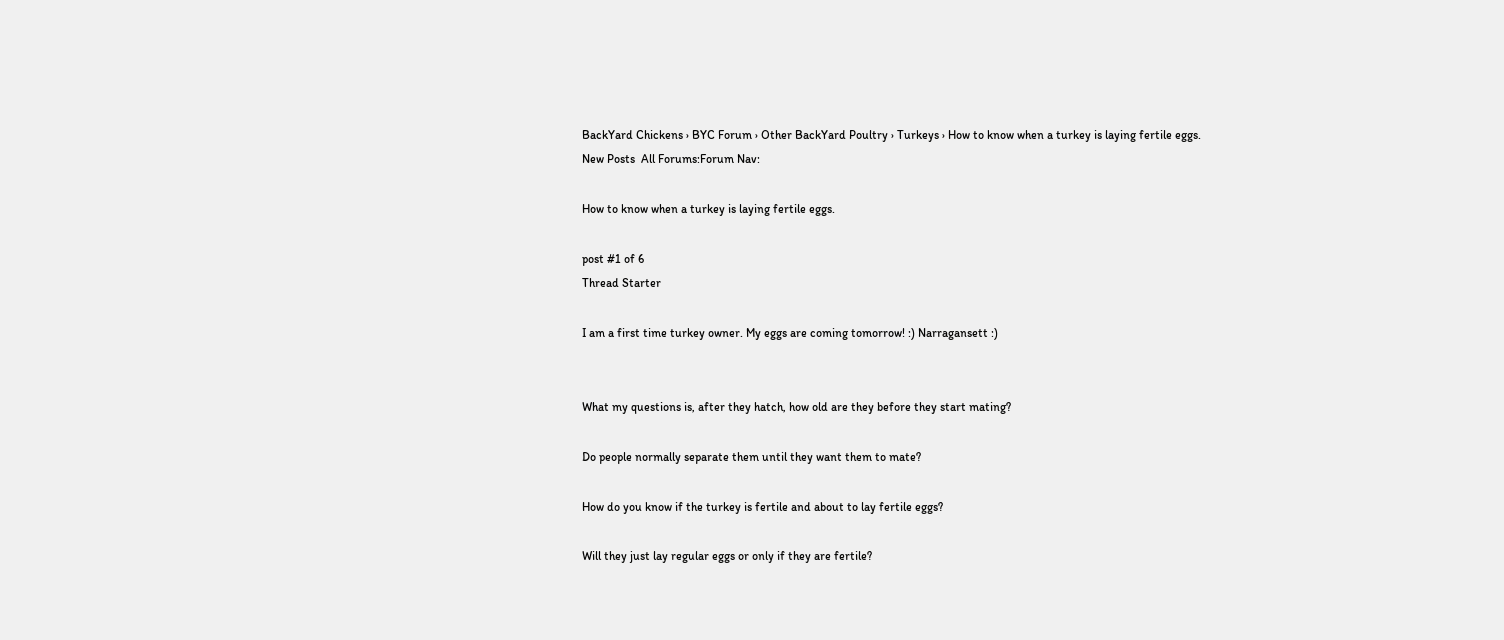BackYard Chickens › BYC Forum › Other BackYard Poultry › Turkeys › How to know when a turkey is laying fertile eggs.
New Posts  All Forums:Forum Nav:

How to know when a turkey is laying fertile eggs.

post #1 of 6
Thread Starter

I am a first time turkey owner. My eggs are coming tomorrow! :) Narragansett :)


What my questions is, after they hatch, how old are they before they start mating?

Do people normally separate them until they want them to mate?

How do you know if the turkey is fertile and about to lay fertile eggs?

Will they just lay regular eggs or only if they are fertile?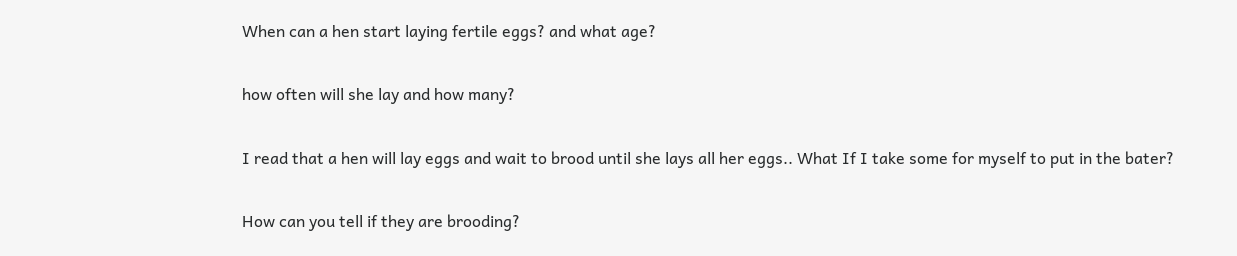When can a hen start laying fertile eggs? and what age?

how often will she lay and how many?

I read that a hen will lay eggs and wait to brood until she lays all her eggs.. What If I take some for myself to put in the bater?

How can you tell if they are brooding?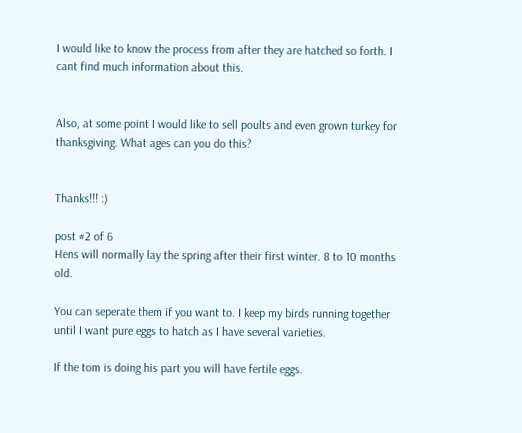I would like to know the process from after they are hatched so forth. I cant find much information about this.


Also, at some point I would like to sell poults and even grown turkey for thanksgiving. What ages can you do this?


Thanks!!! :)

post #2 of 6
Hens will normally lay the spring after their first winter. 8 to 10 months old.

You can seperate them if you want to. I keep my birds running together until I want pure eggs to hatch as I have several varieties.

If the tom is doing his part you will have fertile eggs.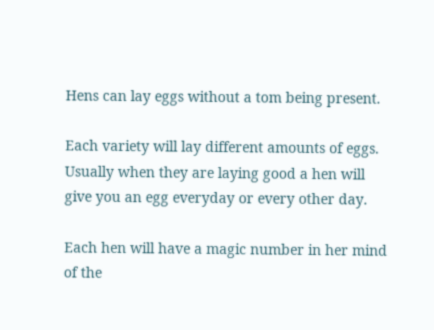Hens can lay eggs without a tom being present.

Each variety will lay different amounts of eggs. Usually when they are laying good a hen will give you an egg everyday or every other day.

Each hen will have a magic number in her mind of the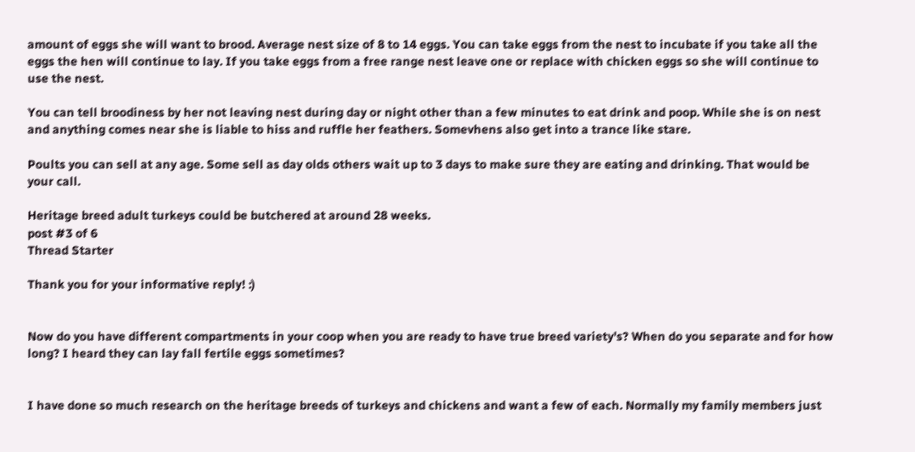amount of eggs she will want to brood. Average nest size of 8 to 14 eggs. You can take eggs from the nest to incubate if you take all the eggs the hen will continue to lay. If you take eggs from a free range nest leave one or replace with chicken eggs so she will continue to use the nest.

You can tell broodiness by her not leaving nest during day or night other than a few minutes to eat drink and poop. While she is on nest and anything comes near she is liable to hiss and ruffle her feathers. Somevhens also get into a trance like stare.

Poults you can sell at any age. Some sell as day olds others wait up to 3 days to make sure they are eating and drinking. That would be your call.

Heritage breed adult turkeys could be butchered at around 28 weeks.
post #3 of 6
Thread Starter

Thank you for your informative reply! :)


Now do you have different compartments in your coop when you are ready to have true breed variety's? When do you separate and for how long? I heard they can lay fall fertile eggs sometimes?


I have done so much research on the heritage breeds of turkeys and chickens and want a few of each. Normally my family members just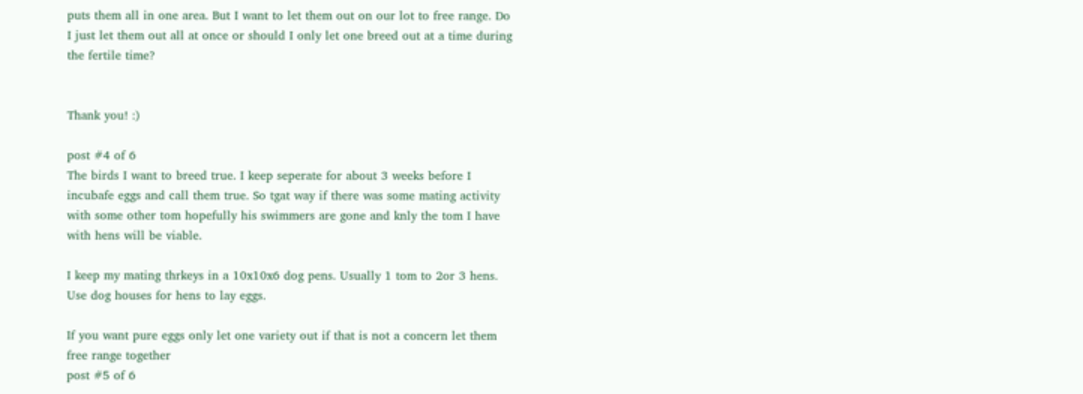puts them all in one area. But I want to let them out on our lot to free range. Do I just let them out all at once or should I only let one breed out at a time during the fertile time?


Thank you! :)

post #4 of 6
The birds I want to breed true. I keep seperate for about 3 weeks before I incubafe eggs and call them true. So tgat way if there was some mating activity with some other tom hopefully his swimmers are gone and knly the tom I have with hens will be viable.

I keep my mating thrkeys in a 10x10x6 dog pens. Usually 1 tom to 2or 3 hens. Use dog houses for hens to lay eggs.

If you want pure eggs only let one variety out if that is not a concern let them free range together
post #5 of 6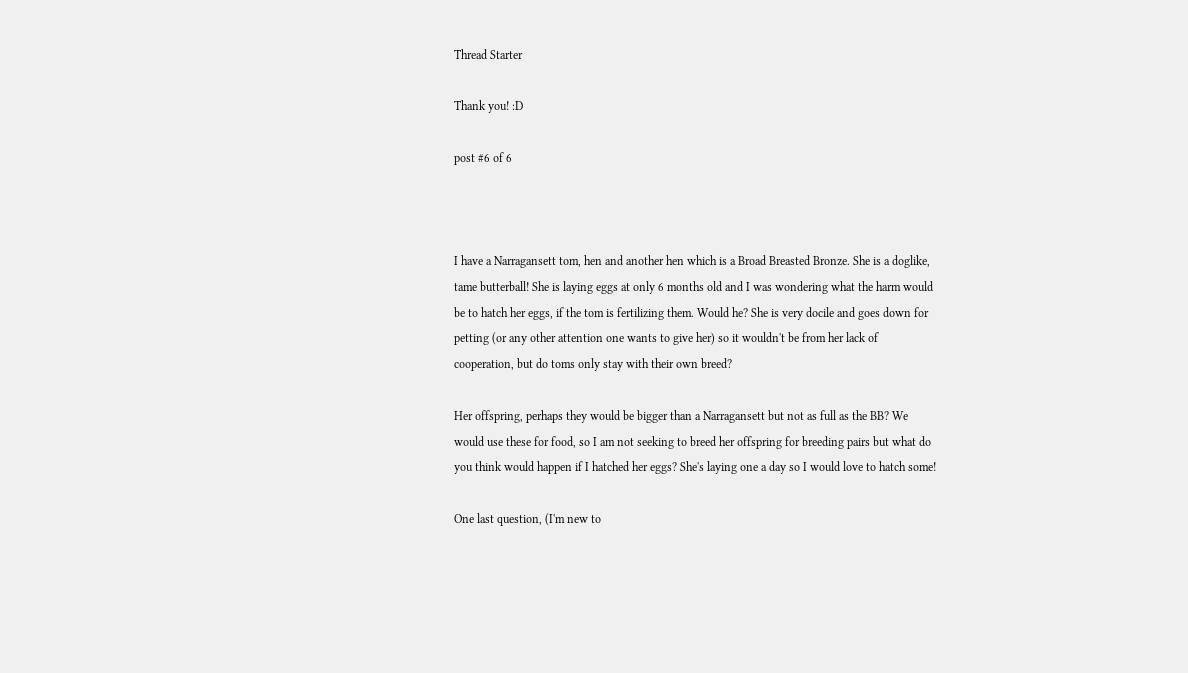Thread Starter

Thank you! :D

post #6 of 6



I have a Narragansett tom, hen and another hen which is a Broad Breasted Bronze. She is a doglike, tame butterball! She is laying eggs at only 6 months old and I was wondering what the harm would be to hatch her eggs, if the tom is fertilizing them. Would he? She is very docile and goes down for petting (or any other attention one wants to give her) so it wouldn't be from her lack of cooperation, but do toms only stay with their own breed?

Her offspring, perhaps they would be bigger than a Narragansett but not as full as the BB? We would use these for food, so I am not seeking to breed her offspring for breeding pairs but what do you think would happen if I hatched her eggs? She's laying one a day so I would love to hatch some!

One last question, (I'm new to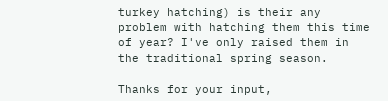turkey hatching) is their any problem with hatching them this time of year? I've only raised them in the traditional spring season.

Thanks for your input,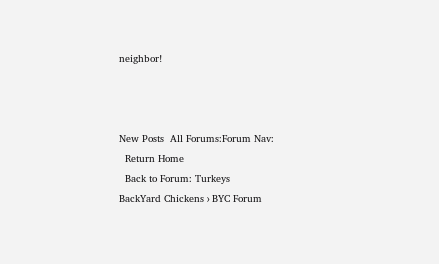neighbor!



New Posts  All Forums:Forum Nav:
  Return Home
  Back to Forum: Turkeys
BackYard Chickens › BYC Forum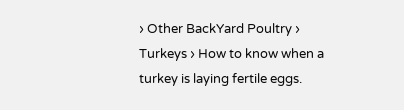› Other BackYard Poultry › Turkeys › How to know when a turkey is laying fertile eggs.